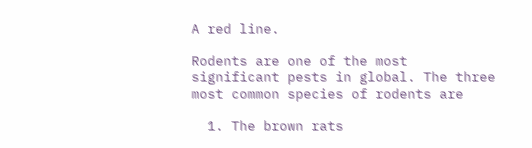A red line.

Rodents are one of the most significant pests in global. The three most common species of rodents are

  1. The brown rats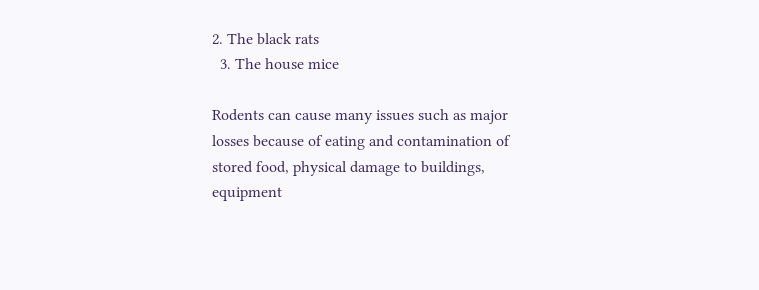2. The black rats
  3. The house mice

Rodents can cause many issues such as major losses because of eating and contamination of stored food, physical damage to buildings, equipment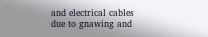and electrical cables due to gnawing and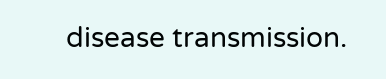disease transmission.